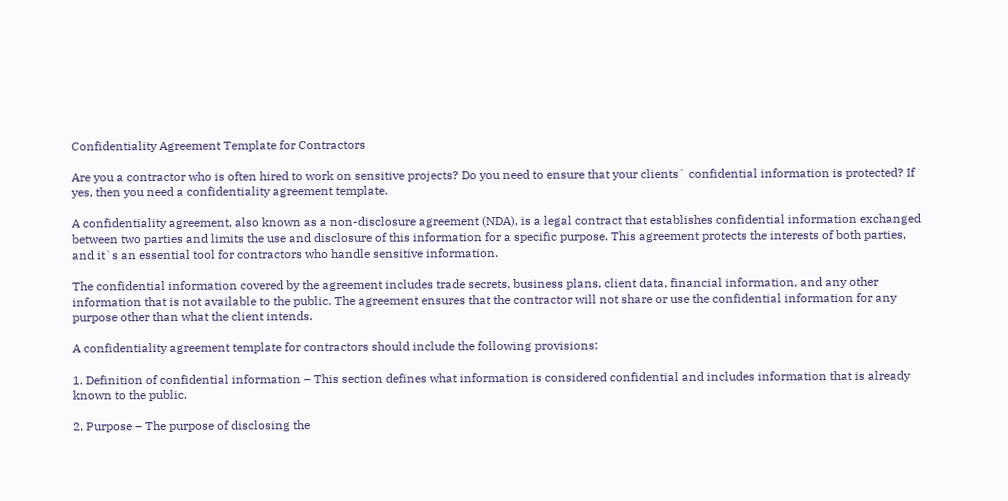Confidentiality Agreement Template for Contractors

Are you a contractor who is often hired to work on sensitive projects? Do you need to ensure that your clients` confidential information is protected? If yes, then you need a confidentiality agreement template.

A confidentiality agreement, also known as a non-disclosure agreement (NDA), is a legal contract that establishes confidential information exchanged between two parties and limits the use and disclosure of this information for a specific purpose. This agreement protects the interests of both parties, and it`s an essential tool for contractors who handle sensitive information.

The confidential information covered by the agreement includes trade secrets, business plans, client data, financial information, and any other information that is not available to the public. The agreement ensures that the contractor will not share or use the confidential information for any purpose other than what the client intends.

A confidentiality agreement template for contractors should include the following provisions:

1. Definition of confidential information – This section defines what information is considered confidential and includes information that is already known to the public.

2. Purpose – The purpose of disclosing the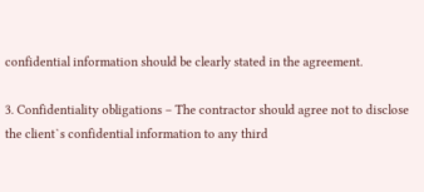confidential information should be clearly stated in the agreement.

3. Confidentiality obligations – The contractor should agree not to disclose the client`s confidential information to any third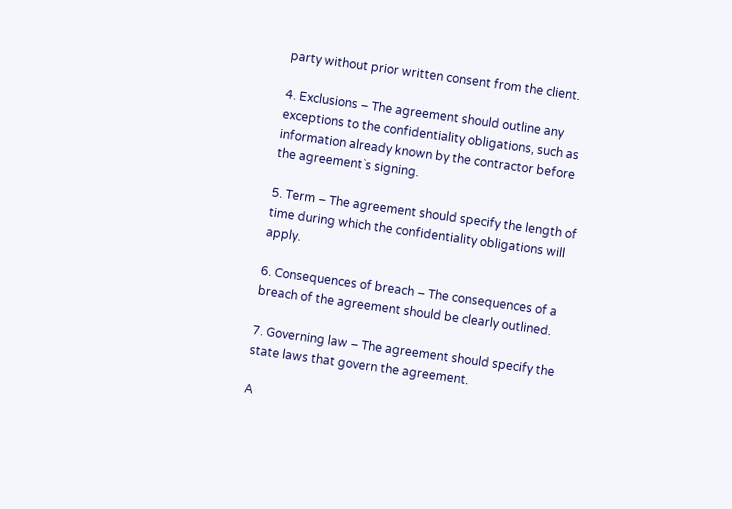party without prior written consent from the client.

4. Exclusions – The agreement should outline any exceptions to the confidentiality obligations, such as information already known by the contractor before the agreement`s signing.

5. Term – The agreement should specify the length of time during which the confidentiality obligations will apply.

6. Consequences of breach – The consequences of a breach of the agreement should be clearly outlined.

7. Governing law – The agreement should specify the state laws that govern the agreement.

A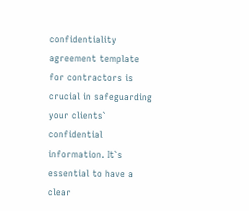confidentiality agreement template for contractors is crucial in safeguarding your clients` confidential information. It`s essential to have a clear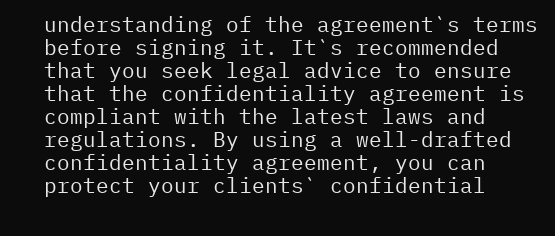understanding of the agreement`s terms before signing it. It`s recommended that you seek legal advice to ensure that the confidentiality agreement is compliant with the latest laws and regulations. By using a well-drafted confidentiality agreement, you can protect your clients` confidential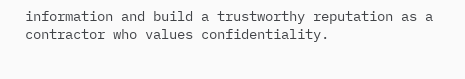information and build a trustworthy reputation as a contractor who values confidentiality.